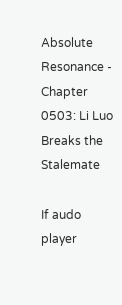Absolute Resonance - Chapter 0503: Li Luo Breaks the Stalemate

If audo player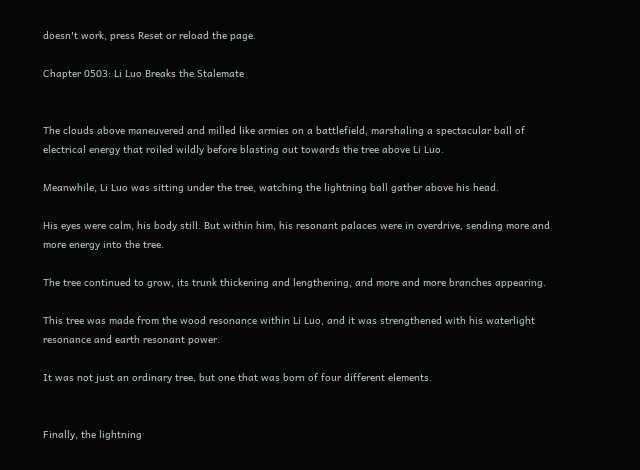doesn't work, press Reset or reload the page.

Chapter 0503: Li Luo Breaks the Stalemate


The clouds above maneuvered and milled like armies on a battlefield, marshaling a spectacular ball of electrical energy that roiled wildly before blasting out towards the tree above Li Luo.

Meanwhile, Li Luo was sitting under the tree, watching the lightning ball gather above his head.

His eyes were calm, his body still. But within him, his resonant palaces were in overdrive, sending more and more energy into the tree.

The tree continued to grow, its trunk thickening and lengthening, and more and more branches appearing.

This tree was made from the wood resonance within Li Luo, and it was strengthened with his waterlight resonance and earth resonant power.

It was not just an ordinary tree, but one that was born of four different elements.


Finally, the lightning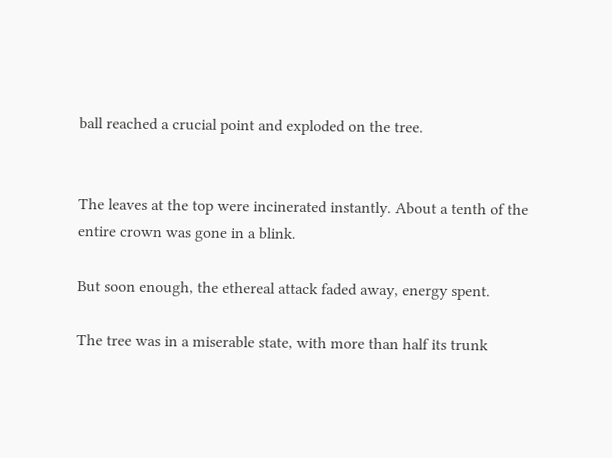ball reached a crucial point and exploded on the tree.


The leaves at the top were incinerated instantly. About a tenth of the entire crown was gone in a blink.

But soon enough, the ethereal attack faded away, energy spent.

The tree was in a miserable state, with more than half its trunk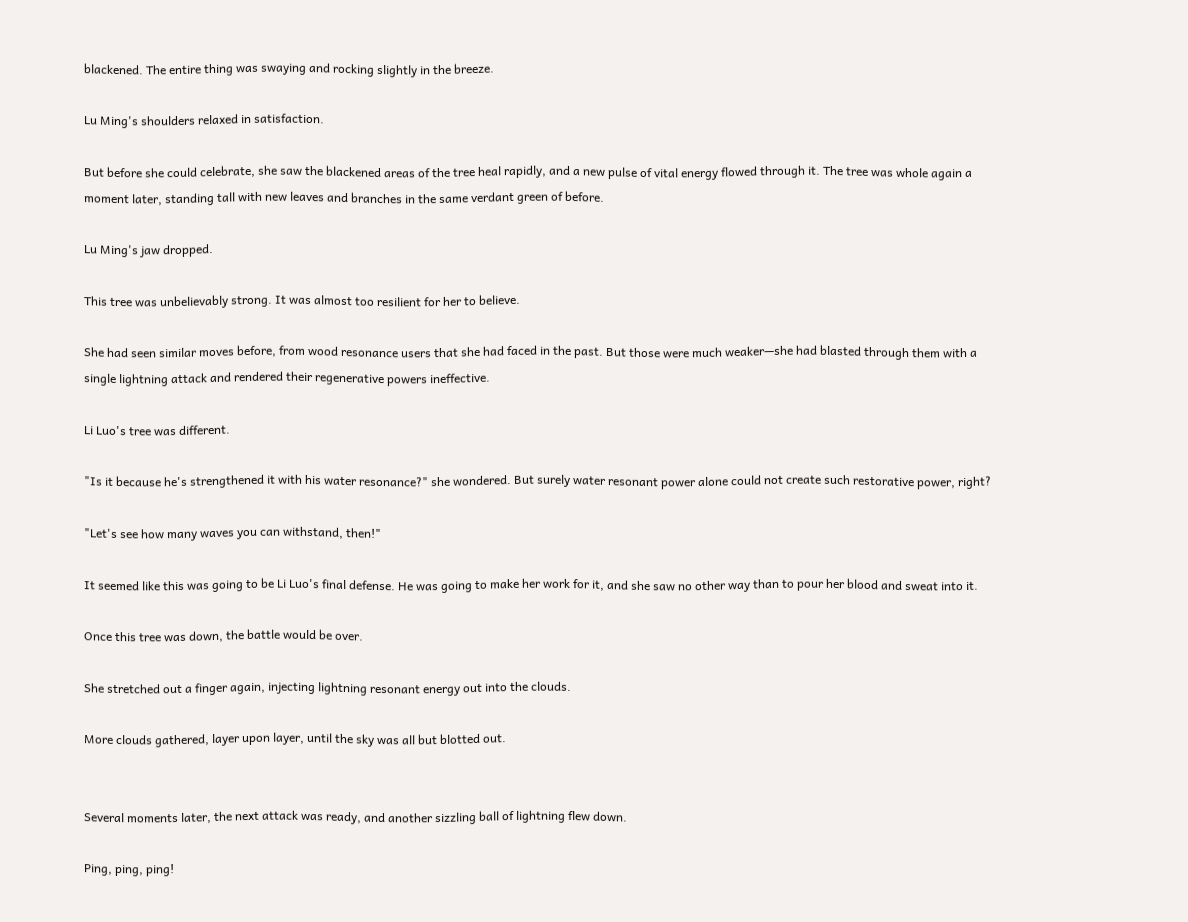blackened. The entire thing was swaying and rocking slightly in the breeze.

Lu Ming's shoulders relaxed in satisfaction.

But before she could celebrate, she saw the blackened areas of the tree heal rapidly, and a new pulse of vital energy flowed through it. The tree was whole again a moment later, standing tall with new leaves and branches in the same verdant green of before.

Lu Ming's jaw dropped.

This tree was unbelievably strong. It was almost too resilient for her to believe.

She had seen similar moves before, from wood resonance users that she had faced in the past. But those were much weaker—she had blasted through them with a single lightning attack and rendered their regenerative powers ineffective.

Li Luo's tree was different.

"Is it because he's strengthened it with his water resonance?" she wondered. But surely water resonant power alone could not create such restorative power, right?

"Let's see how many waves you can withstand, then!"

It seemed like this was going to be Li Luo's final defense. He was going to make her work for it, and she saw no other way than to pour her blood and sweat into it.

Once this tree was down, the battle would be over.

She stretched out a finger again, injecting lightning resonant energy out into the clouds.

More clouds gathered, layer upon layer, until the sky was all but blotted out.


Several moments later, the next attack was ready, and another sizzling ball of lightning flew down.

Ping, ping, ping!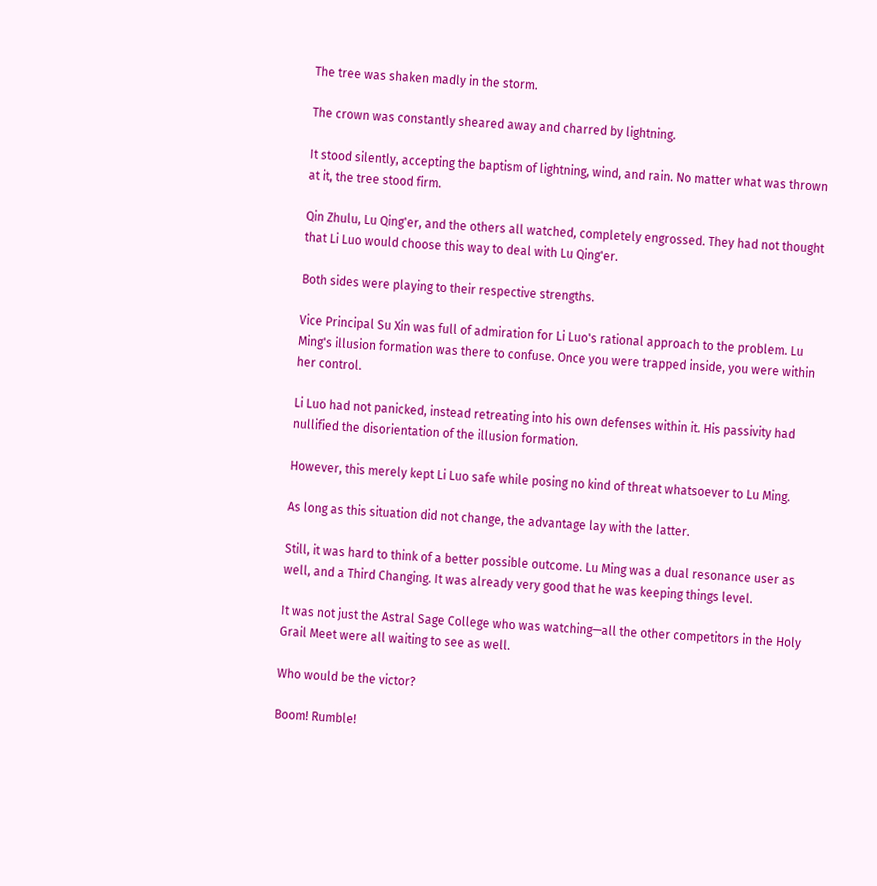The tree was shaken madly in the storm.

The crown was constantly sheared away and charred by lightning.

It stood silently, accepting the baptism of lightning, wind, and rain. No matter what was thrown at it, the tree stood firm.

Qin Zhulu, Lu Qing'er, and the others all watched, completely engrossed. They had not thought that Li Luo would choose this way to deal with Lu Qing'er.

Both sides were playing to their respective strengths.

Vice Principal Su Xin was full of admiration for Li Luo's rational approach to the problem. Lu Ming's illusion formation was there to confuse. Once you were trapped inside, you were within her control.

Li Luo had not panicked, instead retreating into his own defenses within it. His passivity had nullified the disorientation of the illusion formation.

However, this merely kept Li Luo safe while posing no kind of threat whatsoever to Lu Ming.

As long as this situation did not change, the advantage lay with the latter.

Still, it was hard to think of a better possible outcome. Lu Ming was a dual resonance user as well, and a Third Changing. It was already very good that he was keeping things level.

It was not just the Astral Sage College who was watching—all the other competitors in the Holy Grail Meet were all waiting to see as well.

Who would be the victor?

Boom! Rumble!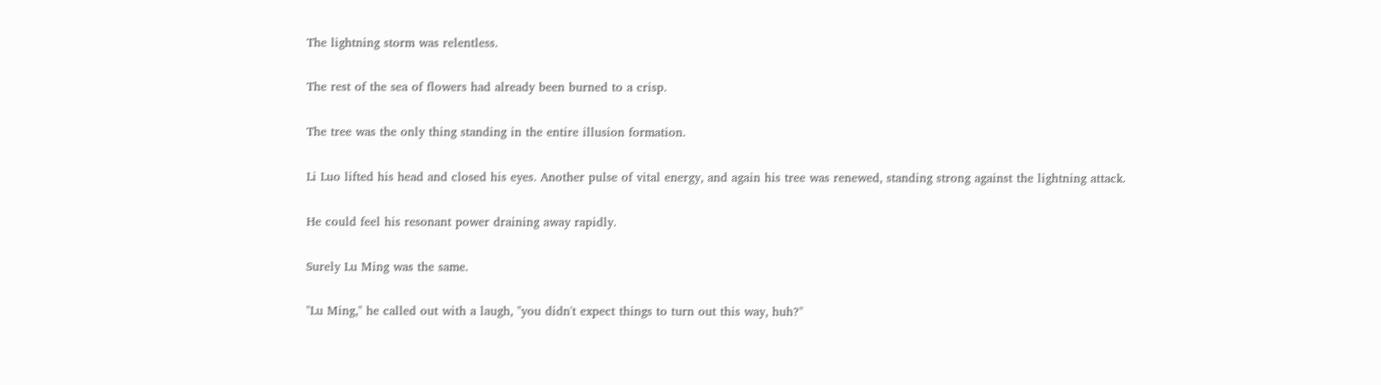The lightning storm was relentless.

The rest of the sea of flowers had already been burned to a crisp.

The tree was the only thing standing in the entire illusion formation.

Li Luo lifted his head and closed his eyes. Another pulse of vital energy, and again his tree was renewed, standing strong against the lightning attack.

He could feel his resonant power draining away rapidly.

Surely Lu Ming was the same.

"Lu Ming," he called out with a laugh, "you didn't expect things to turn out this way, huh?"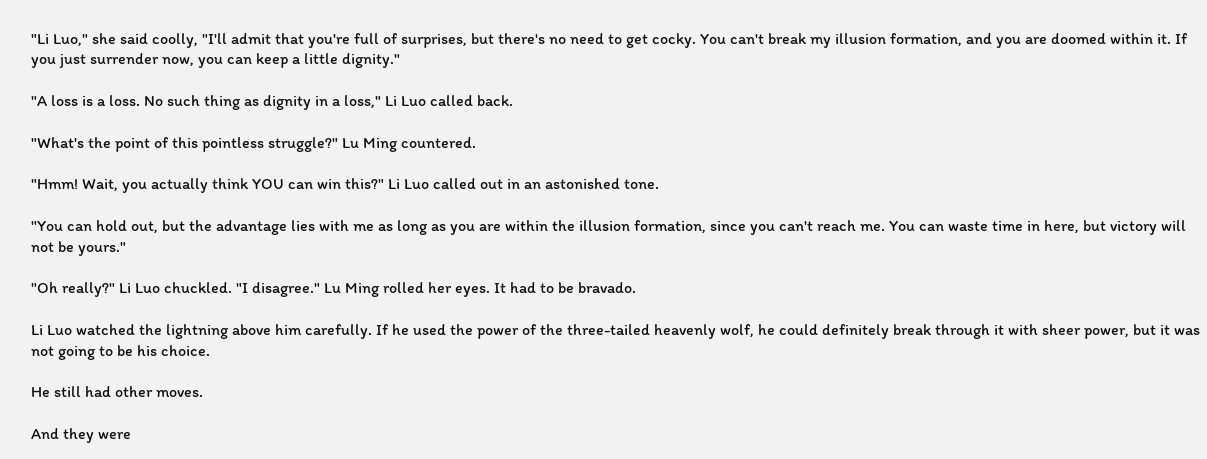"Li Luo," she said coolly, "I'll admit that you're full of surprises, but there's no need to get cocky. You can't break my illusion formation, and you are doomed within it. If you just surrender now, you can keep a little dignity."

"A loss is a loss. No such thing as dignity in a loss," Li Luo called back.

"What's the point of this pointless struggle?" Lu Ming countered.

"Hmm! Wait, you actually think YOU can win this?" Li Luo called out in an astonished tone.

"You can hold out, but the advantage lies with me as long as you are within the illusion formation, since you can't reach me. You can waste time in here, but victory will not be yours."

"Oh really?" Li Luo chuckled. "I disagree." Lu Ming rolled her eyes. It had to be bravado.

Li Luo watched the lightning above him carefully. If he used the power of the three-tailed heavenly wolf, he could definitely break through it with sheer power, but it was not going to be his choice.

He still had other moves.

And they were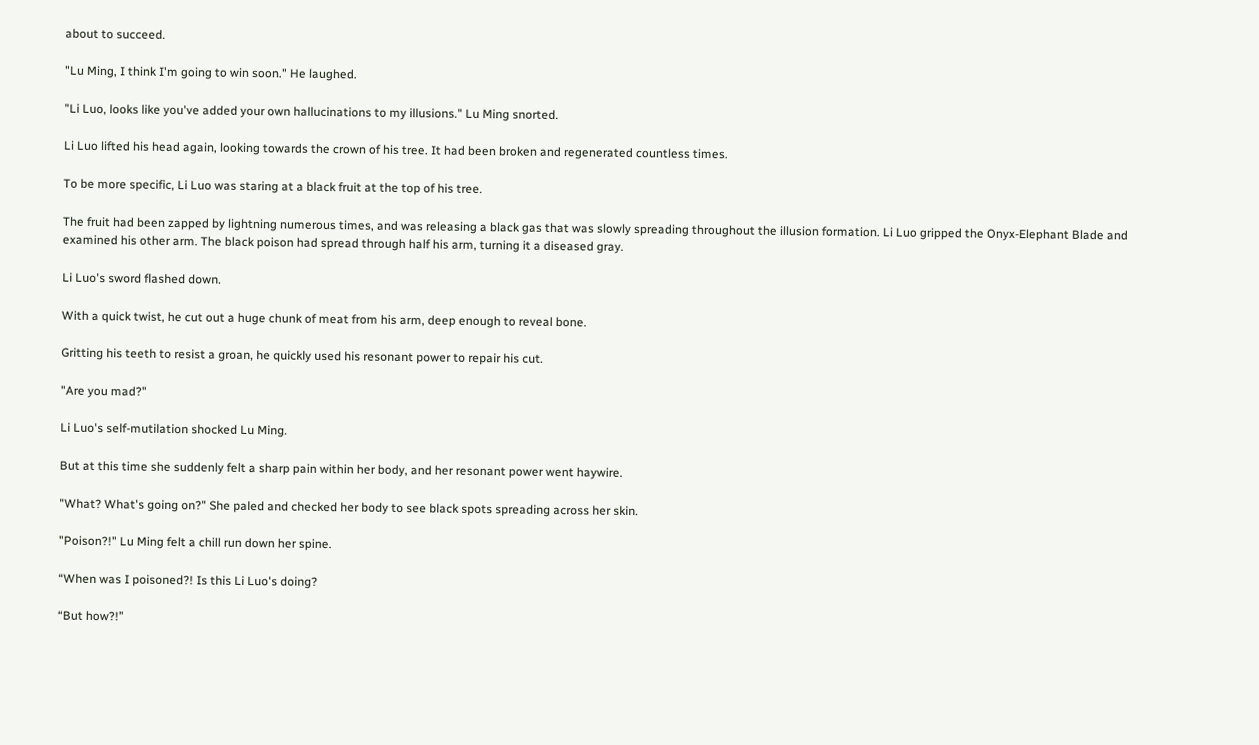about to succeed.

"Lu Ming, I think I'm going to win soon." He laughed.

"Li Luo, looks like you've added your own hallucinations to my illusions." Lu Ming snorted.

Li Luo lifted his head again, looking towards the crown of his tree. It had been broken and regenerated countless times.

To be more specific, Li Luo was staring at a black fruit at the top of his tree.

The fruit had been zapped by lightning numerous times, and was releasing a black gas that was slowly spreading throughout the illusion formation. Li Luo gripped the Onyx-Elephant Blade and examined his other arm. The black poison had spread through half his arm, turning it a diseased gray.

Li Luo's sword flashed down.

With a quick twist, he cut out a huge chunk of meat from his arm, deep enough to reveal bone.

Gritting his teeth to resist a groan, he quickly used his resonant power to repair his cut.

"Are you mad?"

Li Luo's self-mutilation shocked Lu Ming.

But at this time she suddenly felt a sharp pain within her body, and her resonant power went haywire.

"What? What's going on?" She paled and checked her body to see black spots spreading across her skin.

"Poison?!" Lu Ming felt a chill run down her spine.

“When was I poisoned?! Is this Li Luo's doing?

“But how?!”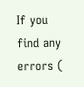If you find any errors (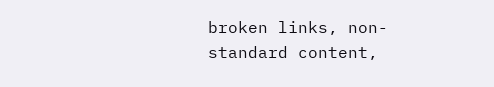broken links, non-standard content,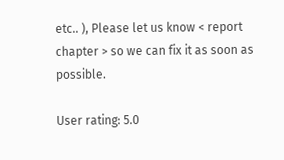etc.. ), Please let us know < report chapter > so we can fix it as soon as possible.

User rating: 5.0